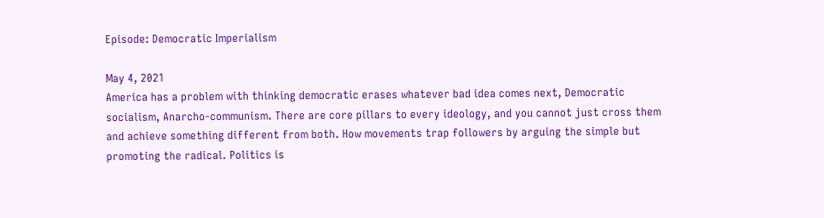Episode: Democratic Imperialism

May 4, 2021
America has a problem with thinking democratic erases whatever bad idea comes next, Democratic socialism, Anarcho-communism. There are core pillars to every ideology, and you cannot just cross them and achieve something different from both. How movements trap followers by arguing the simple but promoting the radical. Politics is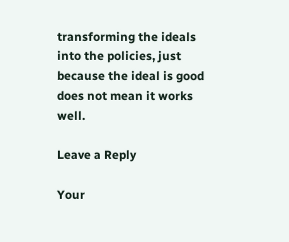transforming the ideals into the policies, just because the ideal is good does not mean it works well.

Leave a Reply

Your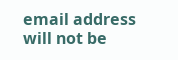email address will not be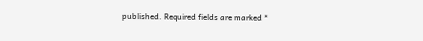published. Required fields are marked *